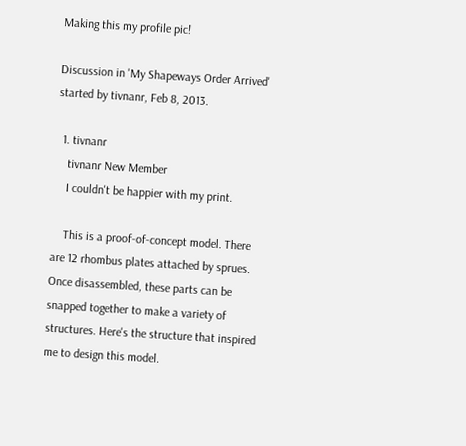Making this my profile pic!

Discussion in 'My Shapeways Order Arrived' started by tivnanr, Feb 8, 2013.

  1. tivnanr
    tivnanr New Member
    I couldn't be happier with my print.

    This is a proof-of-concept model. There are 12 rhombus plates attached by sprues. Once disassembled, these parts can be snapped together to make a variety of structures. Here's the structure that inspired me to design this model.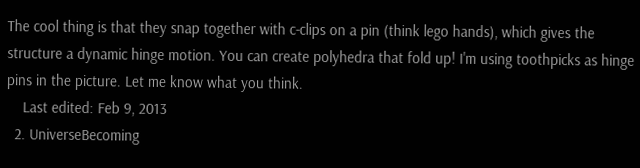The cool thing is that they snap together with c-clips on a pin (think lego hands), which gives the structure a dynamic hinge motion. You can create polyhedra that fold up! I'm using toothpicks as hinge pins in the picture. Let me know what you think.
    Last edited: Feb 9, 2013
  2. UniverseBecoming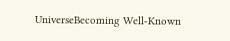UniverseBecoming Well-Known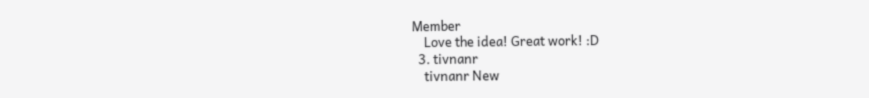Member
    Love the idea! Great work! :D
  3. tivnanr
    tivnanr New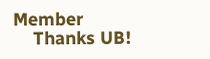Member
    Thanks UB!